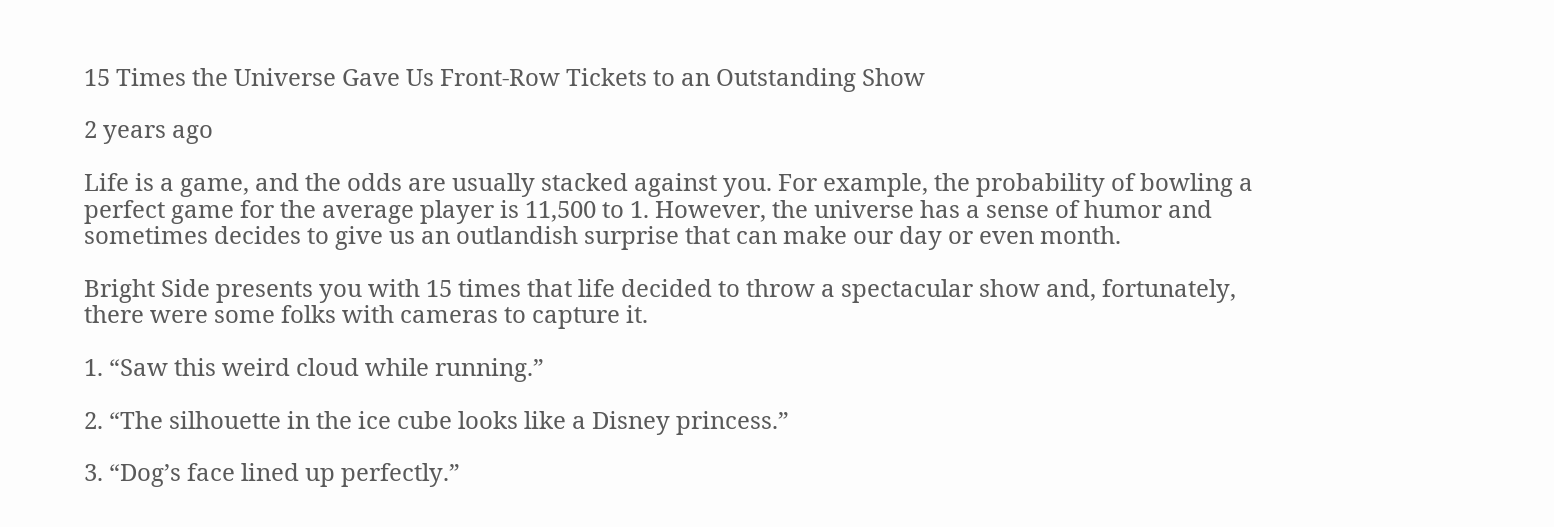15 Times the Universe Gave Us Front-Row Tickets to an Outstanding Show

2 years ago

Life is a game, and the odds are usually stacked against you. For example, the probability of bowling a perfect game for the average player is 11,500 to 1. However, the universe has a sense of humor and sometimes decides to give us an outlandish surprise that can make our day or even month.

Bright Side presents you with 15 times that life decided to throw a spectacular show and, fortunately, there were some folks with cameras to capture it.

1. “Saw this weird cloud while running.”

2. “The silhouette in the ice cube looks like a Disney princess.”

3. “Dog’s face lined up perfectly.”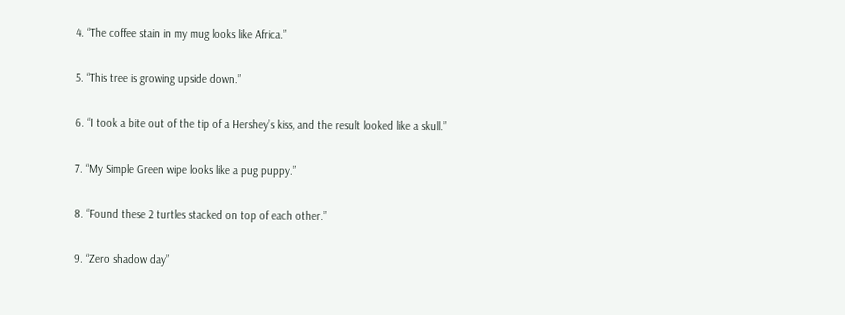4. “The coffee stain in my mug looks like Africa.”

5. “This tree is growing upside down.”

6. “I took a bite out of the tip of a Hershey’s kiss, and the result looked like a skull.”

7. “My Simple Green wipe looks like a pug puppy.”

8. “Found these 2 turtles stacked on top of each other.”

9. “Zero shadow day”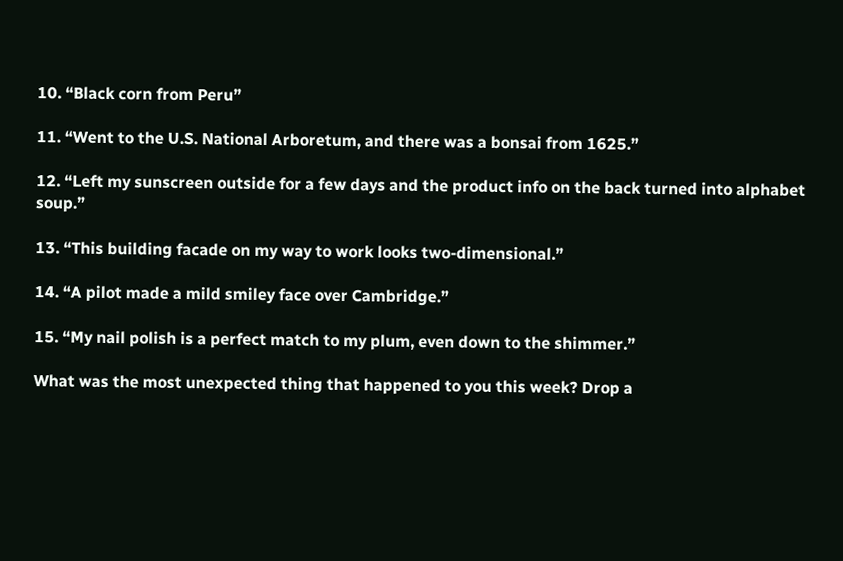10. “Black corn from Peru”

11. “Went to the U.S. National Arboretum, and there was a bonsai from 1625.”

12. “Left my sunscreen outside for a few days and the product info on the back turned into alphabet soup.”

13. “This building facade on my way to work looks two-dimensional.”

14. “A pilot made a mild smiley face over Cambridge.”

15. “My nail polish is a perfect match to my plum, even down to the shimmer.”

What was the most unexpected thing that happened to you this week? Drop a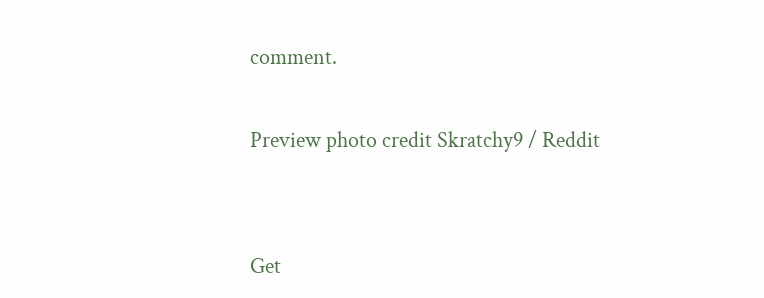comment.

Preview photo credit Skratchy9 / Reddit


Get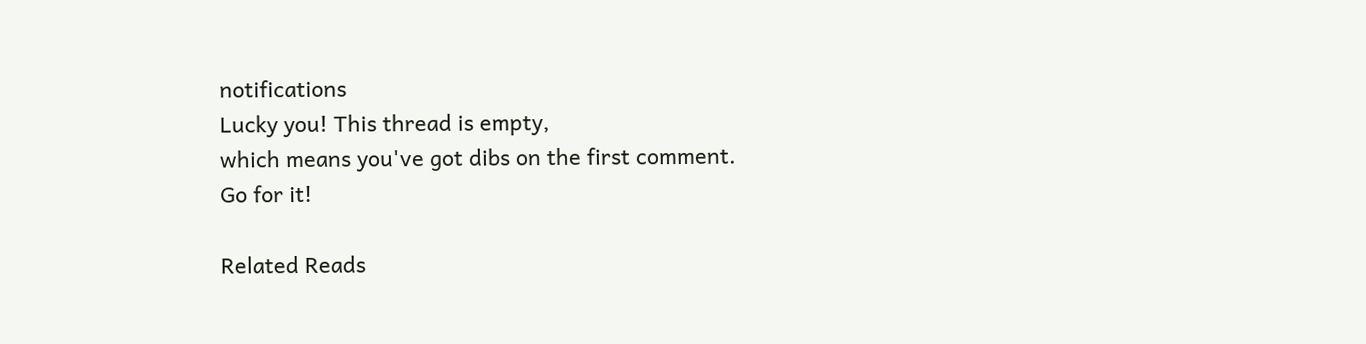notifications
Lucky you! This thread is empty,
which means you've got dibs on the first comment.
Go for it!

Related Reads